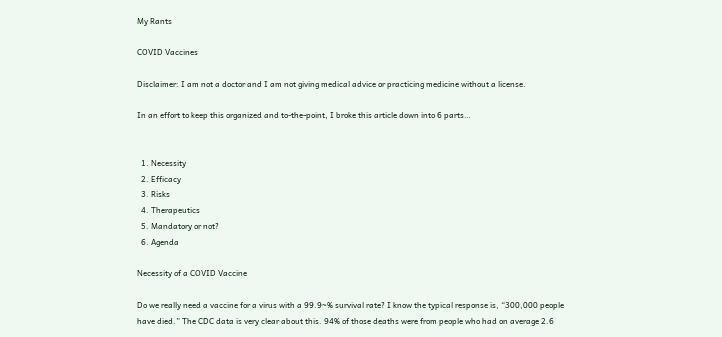My Rants

COVID Vaccines

Disclaimer: I am not a doctor and I am not giving medical advice or practicing medicine without a license.

In an effort to keep this organized and to-the-point, I broke this article down into 6 parts…


  1. Necessity
  2. Efficacy
  3. Risks
  4. Therapeutics
  5. Mandatory or not?
  6. Agenda

Necessity of a COVID Vaccine

Do we really need a vaccine for a virus with a 99.9~% survival rate? I know the typical response is, “300,000 people have died.” The CDC data is very clear about this. 94% of those deaths were from people who had on average 2.6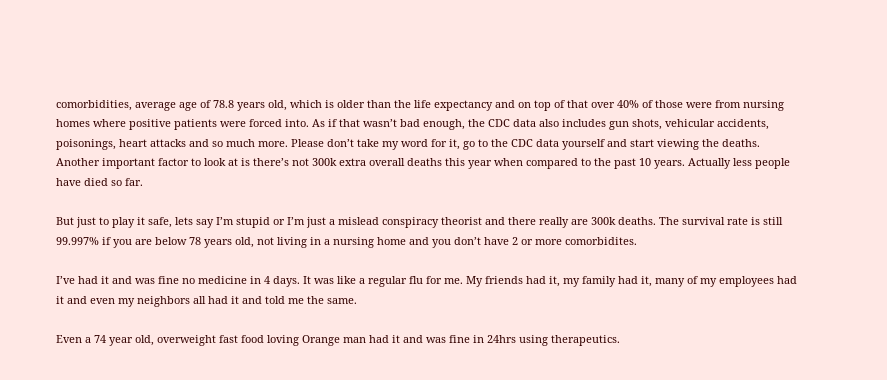comorbidities, average age of 78.8 years old, which is older than the life expectancy and on top of that over 40% of those were from nursing homes where positive patients were forced into. As if that wasn’t bad enough, the CDC data also includes gun shots, vehicular accidents, poisonings, heart attacks and so much more. Please don’t take my word for it, go to the CDC data yourself and start viewing the deaths. Another important factor to look at is there’s not 300k extra overall deaths this year when compared to the past 10 years. Actually less people have died so far.

But just to play it safe, lets say I’m stupid or I’m just a mislead conspiracy theorist and there really are 300k deaths. The survival rate is still 99.997% if you are below 78 years old, not living in a nursing home and you don’t have 2 or more comorbidites.

I’ve had it and was fine no medicine in 4 days. It was like a regular flu for me. My friends had it, my family had it, many of my employees had it and even my neighbors all had it and told me the same.

Even a 74 year old, overweight fast food loving Orange man had it and was fine in 24hrs using therapeutics.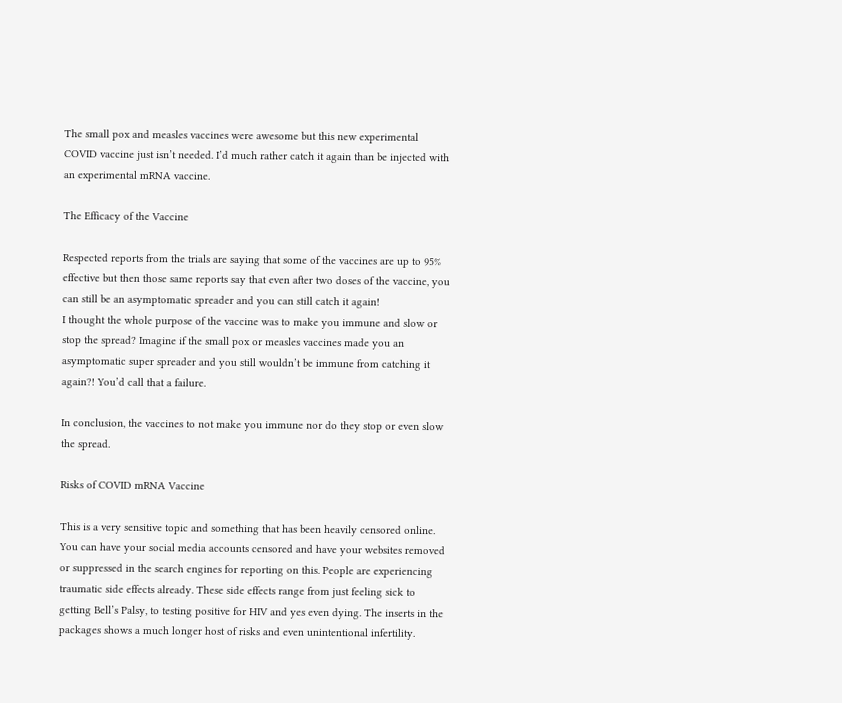The small pox and measles vaccines were awesome but this new experimental COVID vaccine just isn’t needed. I’d much rather catch it again than be injected with an experimental mRNA vaccine.

The Efficacy of the Vaccine

Respected reports from the trials are saying that some of the vaccines are up to 95% effective but then those same reports say that even after two doses of the vaccine, you can still be an asymptomatic spreader and you can still catch it again!
I thought the whole purpose of the vaccine was to make you immune and slow or stop the spread? Imagine if the small pox or measles vaccines made you an asymptomatic super spreader and you still wouldn’t be immune from catching it again?! You’d call that a failure.

In conclusion, the vaccines to not make you immune nor do they stop or even slow the spread.

Risks of COVID mRNA Vaccine

This is a very sensitive topic and something that has been heavily censored online. You can have your social media accounts censored and have your websites removed or suppressed in the search engines for reporting on this. People are experiencing traumatic side effects already. These side effects range from just feeling sick to getting Bell’s Palsy, to testing positive for HIV and yes even dying. The inserts in the packages shows a much longer host of risks and even unintentional infertility.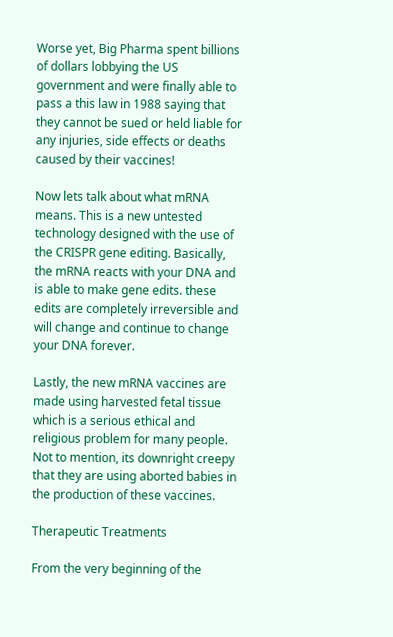Worse yet, Big Pharma spent billions of dollars lobbying the US government and were finally able to pass a this law in 1988 saying that they cannot be sued or held liable for any injuries, side effects or deaths caused by their vaccines!

Now lets talk about what mRNA means. This is a new untested technology designed with the use of the CRISPR gene editing. Basically, the mRNA reacts with your DNA and is able to make gene edits. these edits are completely irreversible and will change and continue to change your DNA forever.

Lastly, the new mRNA vaccines are made using harvested fetal tissue which is a serious ethical and religious problem for many people. Not to mention, its downright creepy that they are using aborted babies in the production of these vaccines.

Therapeutic Treatments

From the very beginning of the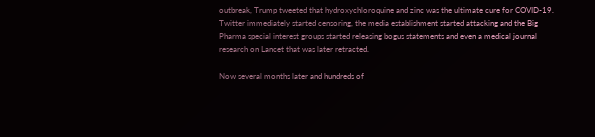outbreak, Trump tweeted that hydroxychloroquine and zinc was the ultimate cure for COVID-19. Twitter immediately started censoring, the media establishment started attacking and the Big Pharma special interest groups started releasing bogus statements and even a medical journal research on Lancet that was later retracted.

Now several months later and hundreds of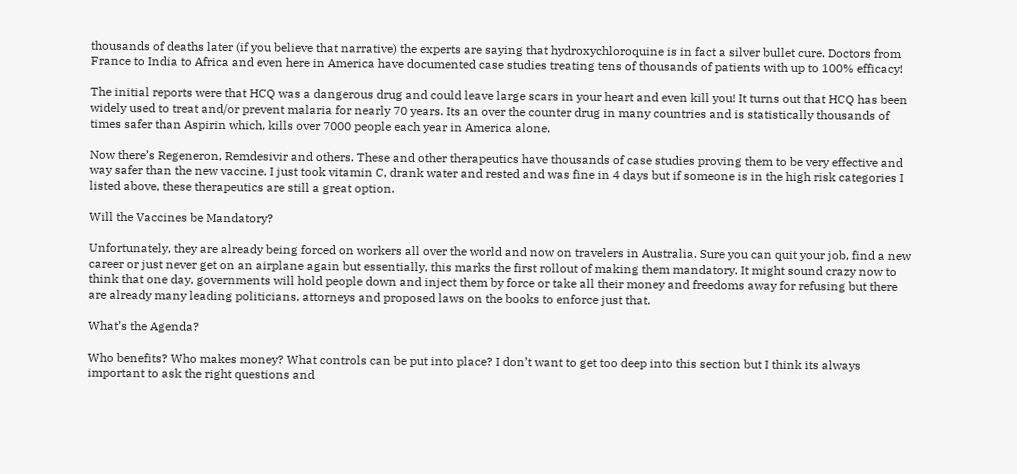thousands of deaths later (if you believe that narrative) the experts are saying that hydroxychloroquine is in fact a silver bullet cure. Doctors from France to India to Africa and even here in America have documented case studies treating tens of thousands of patients with up to 100% efficacy!

The initial reports were that HCQ was a dangerous drug and could leave large scars in your heart and even kill you! It turns out that HCQ has been widely used to treat and/or prevent malaria for nearly 70 years. Its an over the counter drug in many countries and is statistically thousands of times safer than Aspirin which, kills over 7000 people each year in America alone.

Now there’s Regeneron, Remdesivir and others. These and other therapeutics have thousands of case studies proving them to be very effective and way safer than the new vaccine. I just took vitamin C, drank water and rested and was fine in 4 days but if someone is in the high risk categories I listed above, these therapeutics are still a great option.

Will the Vaccines be Mandatory?

Unfortunately, they are already being forced on workers all over the world and now on travelers in Australia. Sure you can quit your job, find a new career or just never get on an airplane again but essentially, this marks the first rollout of making them mandatory. It might sound crazy now to think that one day, governments will hold people down and inject them by force or take all their money and freedoms away for refusing but there are already many leading politicians, attorneys and proposed laws on the books to enforce just that.

What’s the Agenda?

Who benefits? Who makes money? What controls can be put into place? I don’t want to get too deep into this section but I think its always important to ask the right questions and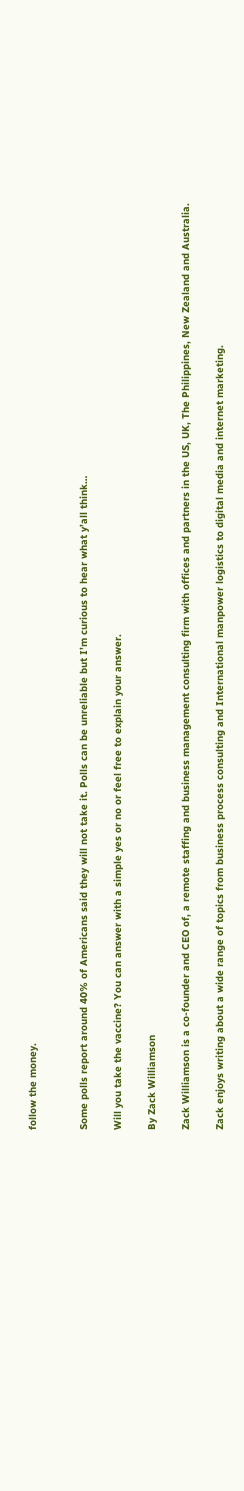follow the money.


Some polls report around 40% of Americans said they will not take it. Polls can be unreliable but I’m curious to hear what y’all think…

Will you take the vaccine? You can answer with a simple yes or no or feel free to explain your answer.

By Zack Williamson

Zack Williamson is a co-founder and CEO of, a remote staffing and business management consulting firm with offices and partners in the US, UK, The Philippines, New Zealand and Australia.

Zack enjoys writing about a wide range of topics from business process consulting and International manpower logistics to digital media and internet marketing.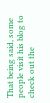That being said, some people visit his blog to check out the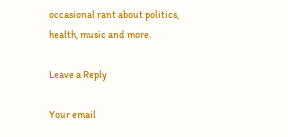occasional rant about politics, health, music and more.

Leave a Reply

Your email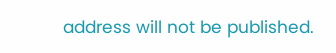address will not be published.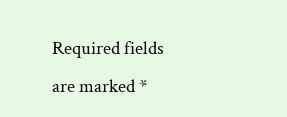Required fields are marked *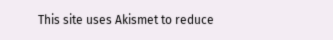This site uses Akismet to reduce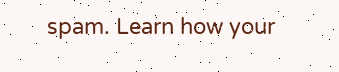spam. Learn how your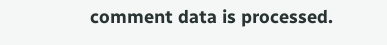comment data is processed.